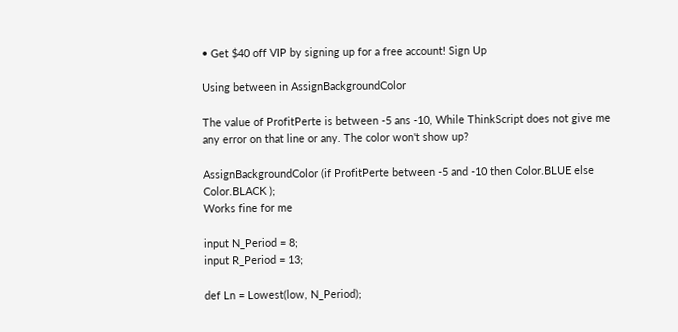• Get $40 off VIP by signing up for a free account! Sign Up

Using between in AssignBackgroundColor

The value of ProfitPerte is between -5 ans -10, While ThinkScript does not give me any error on that line or any. The color won't show up?

AssignBackgroundColor (if ProfitPerte between -5 and -10 then Color.BLUE else Color.BLACK );
Works fine for me

input N_Period = 8;
input R_Period = 13;

def Ln = Lowest(low, N_Period);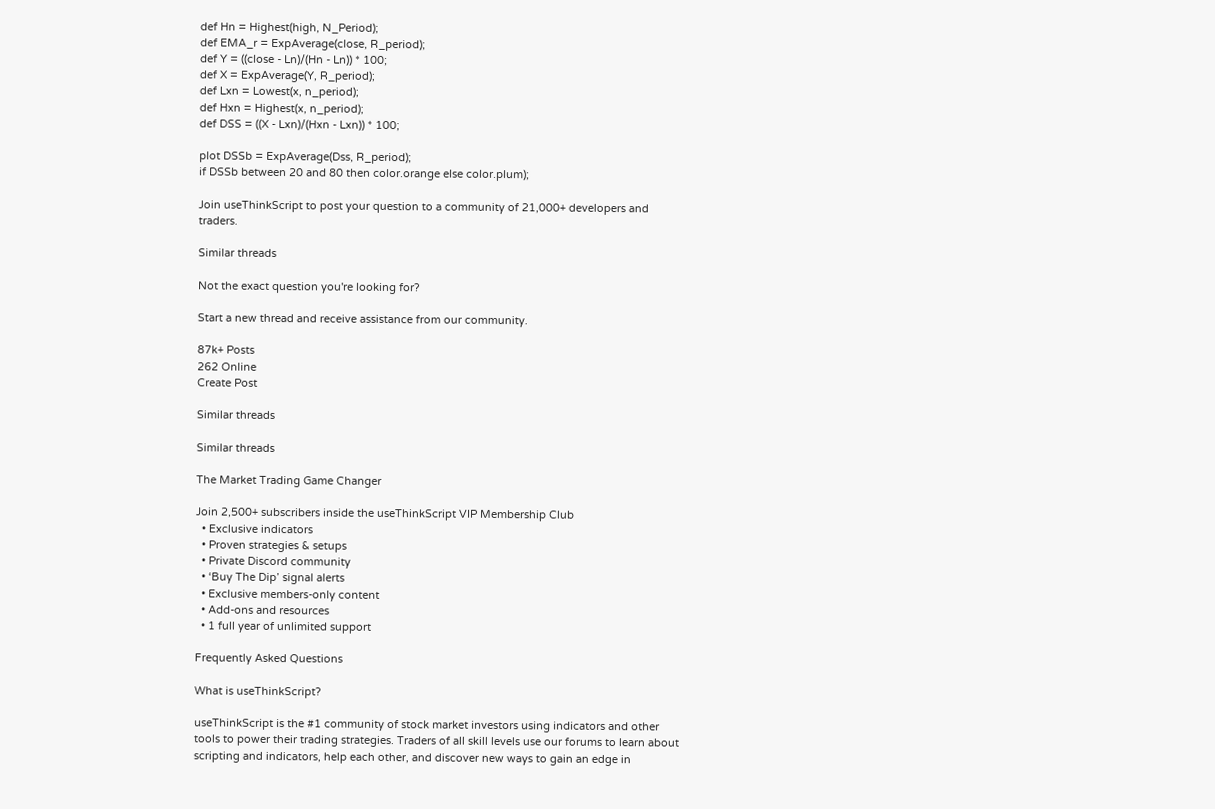def Hn = Highest(high, N_Period);
def EMA_r = ExpAverage(close, R_period);
def Y = ((close - Ln)/(Hn - Ln)) * 100;
def X = ExpAverage(Y, R_period);
def Lxn = Lowest(x, n_period);
def Hxn = Highest(x, n_period);
def DSS = ((X - Lxn)/(Hxn - Lxn)) * 100;

plot DSSb = ExpAverage(Dss, R_period);
if DSSb between 20 and 80 then color.orange else color.plum);

Join useThinkScript to post your question to a community of 21,000+ developers and traders.

Similar threads

Not the exact question you're looking for?

Start a new thread and receive assistance from our community.

87k+ Posts
262 Online
Create Post

Similar threads

Similar threads

The Market Trading Game Changer

Join 2,500+ subscribers inside the useThinkScript VIP Membership Club
  • Exclusive indicators
  • Proven strategies & setups
  • Private Discord community
  • ‘Buy The Dip’ signal alerts
  • Exclusive members-only content
  • Add-ons and resources
  • 1 full year of unlimited support

Frequently Asked Questions

What is useThinkScript?

useThinkScript is the #1 community of stock market investors using indicators and other tools to power their trading strategies. Traders of all skill levels use our forums to learn about scripting and indicators, help each other, and discover new ways to gain an edge in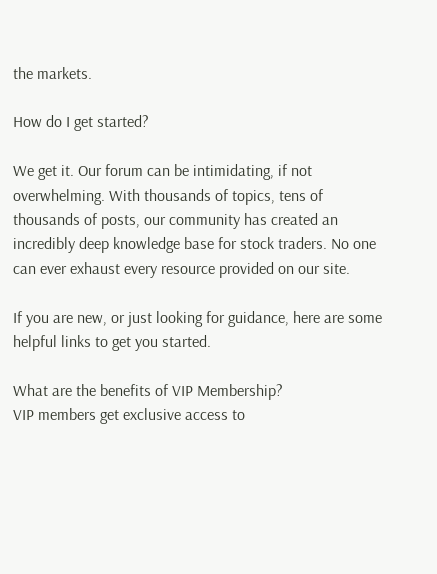the markets.

How do I get started?

We get it. Our forum can be intimidating, if not overwhelming. With thousands of topics, tens of thousands of posts, our community has created an incredibly deep knowledge base for stock traders. No one can ever exhaust every resource provided on our site.

If you are new, or just looking for guidance, here are some helpful links to get you started.

What are the benefits of VIP Membership?
VIP members get exclusive access to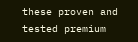these proven and tested premium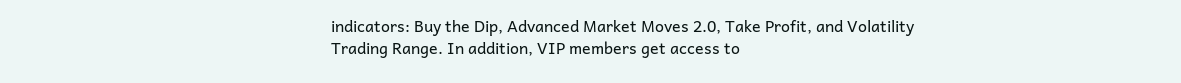indicators: Buy the Dip, Advanced Market Moves 2.0, Take Profit, and Volatility Trading Range. In addition, VIP members get access to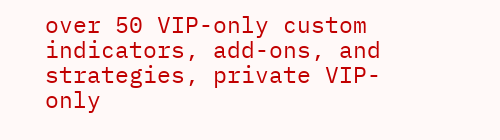over 50 VIP-only custom indicators, add-ons, and strategies, private VIP-only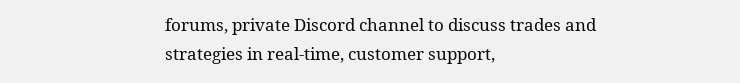forums, private Discord channel to discuss trades and strategies in real-time, customer support,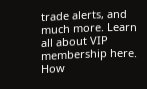trade alerts, and much more. Learn all about VIP membership here.
How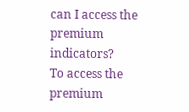can I access the premium indicators?
To access the premium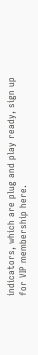indicators, which are plug and play ready, sign up for VIP membership here.